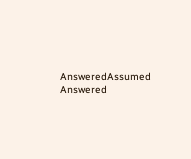AnsweredAssumed Answered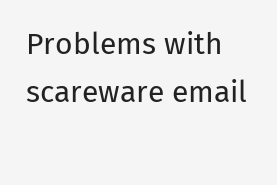Problems with scareware email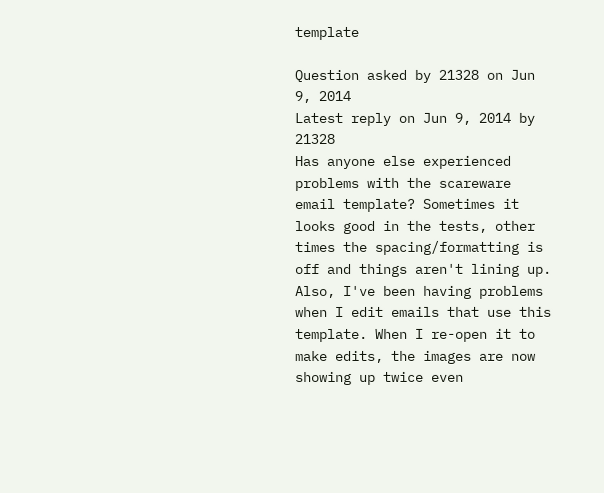template

Question asked by 21328 on Jun 9, 2014
Latest reply on Jun 9, 2014 by 21328
Has anyone else experienced problems with the scareware email template? Sometimes it looks good in the tests, other times the spacing/formatting is off and things aren't lining up. Also, I've been having problems when I edit emails that use this template. When I re-open it to make edits, the images are now showing up twice even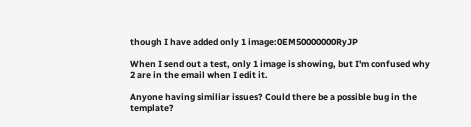though I have added only 1 image:0EM50000000RyJP

When I send out a test, only 1 image is showing, but I'm confused why 2 are in the email when I edit it.

Anyone having similiar issues? Could there be a possible bug in the template?